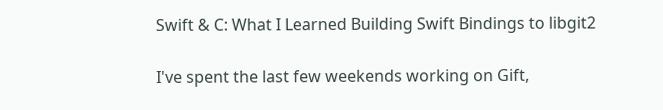Swift & C: What I Learned Building Swift Bindings to libgit2

I've spent the last few weekends working on Gift,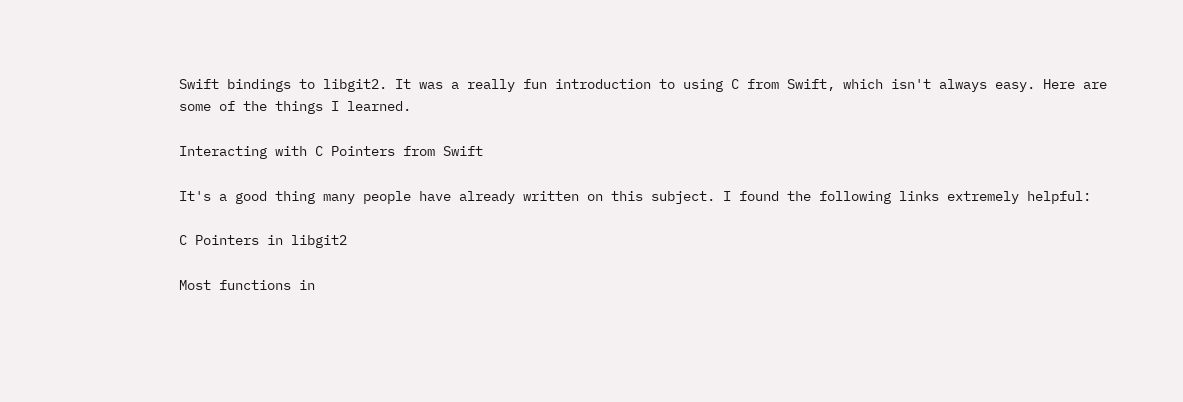Swift bindings to libgit2. It was a really fun introduction to using C from Swift, which isn't always easy. Here are some of the things I learned.

Interacting with C Pointers from Swift

It's a good thing many people have already written on this subject. I found the following links extremely helpful:

C Pointers in libgit2

Most functions in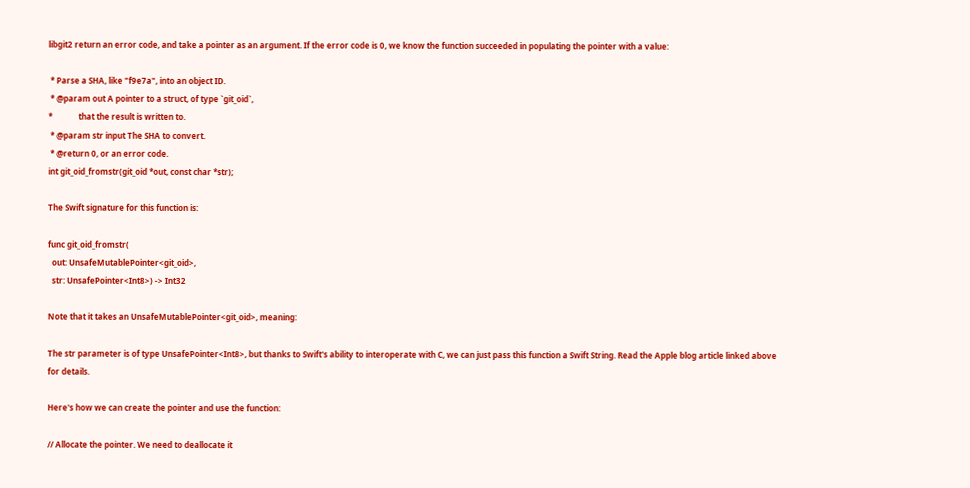libgit2 return an error code, and take a pointer as an argument. If the error code is 0, we know the function succeeded in populating the pointer with a value:

 * Parse a SHA, like "f9e7a", into an object ID.
 * @param out A pointer to a struct, of type `git_oid`,
*             that the result is written to.
 * @param str input The SHA to convert.
 * @return 0, or an error code.
int git_oid_fromstr(git_oid *out, const char *str);

The Swift signature for this function is:

func git_oid_fromstr(
  out: UnsafeMutablePointer<git_oid>,
  str: UnsafePointer<Int8>) -> Int32

Note that it takes an UnsafeMutablePointer<git_oid>, meaning:

The str parameter is of type UnsafePointer<Int8>, but thanks to Swift's ability to interoperate with C, we can just pass this function a Swift String. Read the Apple blog article linked above for details.

Here's how we can create the pointer and use the function:

// Allocate the pointer. We need to deallocate it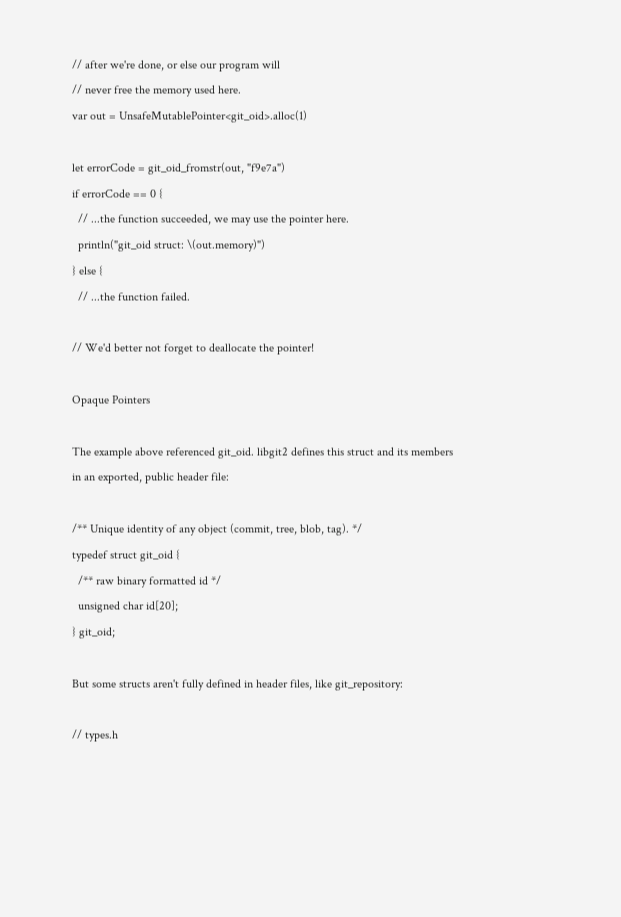// after we're done, or else our program will
// never free the memory used here.
var out = UnsafeMutablePointer<git_oid>.alloc(1)

let errorCode = git_oid_fromstr(out, "f9e7a")
if errorCode == 0 {
  // ...the function succeeded, we may use the pointer here.
  println("git_oid struct: \(out.memory)")
} else {
  // ...the function failed.

// We'd better not forget to deallocate the pointer!

Opaque Pointers

The example above referenced git_oid. libgit2 defines this struct and its members in an exported, public header file:

/** Unique identity of any object (commit, tree, blob, tag). */
typedef struct git_oid {
  /** raw binary formatted id */
  unsigned char id[20];
} git_oid;

But some structs aren't fully defined in header files, like git_repository:

// types.h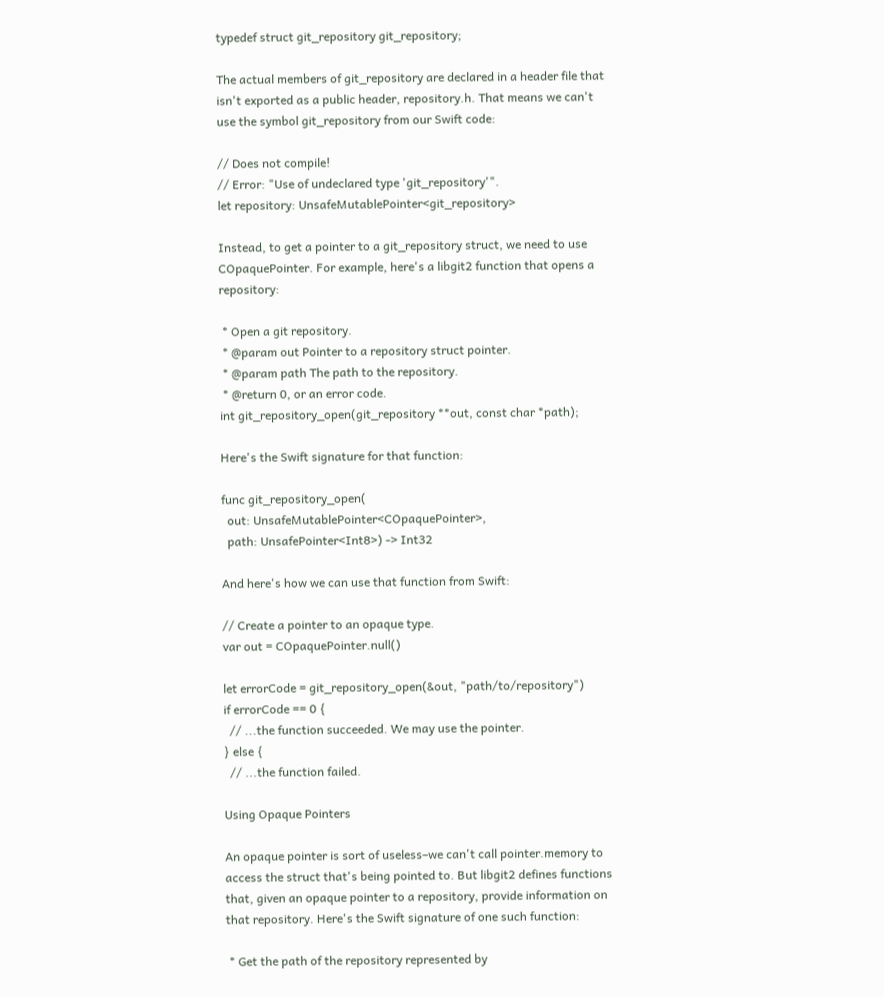typedef struct git_repository git_repository;

The actual members of git_repository are declared in a header file that isn't exported as a public header, repository.h. That means we can't use the symbol git_repository from our Swift code:

// Does not compile!
// Error: "Use of undeclared type 'git_repository'".
let repository: UnsafeMutablePointer<git_repository>

Instead, to get a pointer to a git_repository struct, we need to use COpaquePointer. For example, here's a libgit2 function that opens a repository:

 * Open a git repository.
 * @param out Pointer to a repository struct pointer.
 * @param path The path to the repository.
 * @return 0, or an error code.
int git_repository_open(git_repository **out, const char *path);

Here's the Swift signature for that function:

func git_repository_open(
  out: UnsafeMutablePointer<COpaquePointer>,
  path: UnsafePointer<Int8>) -> Int32

And here's how we can use that function from Swift:

// Create a pointer to an opaque type.
var out = COpaquePointer.null()

let errorCode = git_repository_open(&out, "path/to/repository")
if errorCode == 0 {
  // ...the function succeeded. We may use the pointer.
} else {
  // ...the function failed.

Using Opaque Pointers

An opaque pointer is sort of useless–we can't call pointer.memory to access the struct that's being pointed to. But libgit2 defines functions that, given an opaque pointer to a repository, provide information on that repository. Here's the Swift signature of one such function:

 * Get the path of the repository represented by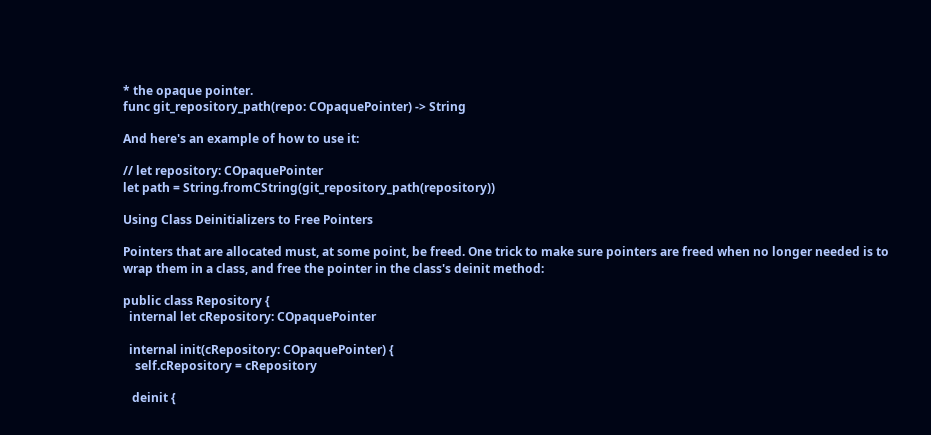* the opaque pointer.
func git_repository_path(repo: COpaquePointer) -> String

And here's an example of how to use it:

// let repository: COpaquePointer
let path = String.fromCString(git_repository_path(repository))

Using Class Deinitializers to Free Pointers

Pointers that are allocated must, at some point, be freed. One trick to make sure pointers are freed when no longer needed is to wrap them in a class, and free the pointer in the class's deinit method:

public class Repository {
  internal let cRepository: COpaquePointer

  internal init(cRepository: COpaquePointer) {
    self.cRepository = cRepository

   deinit {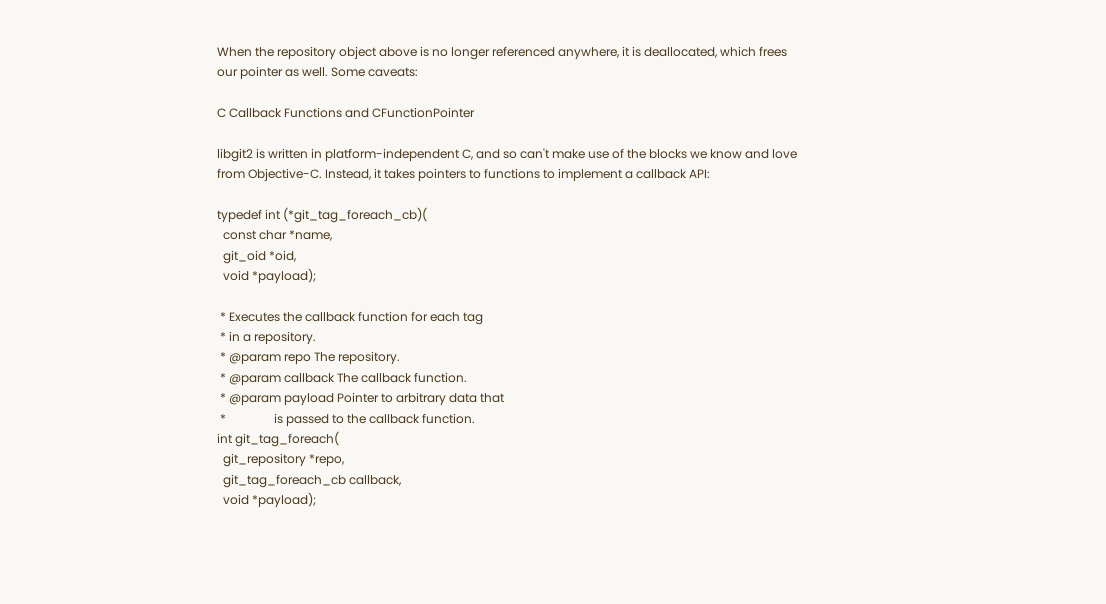When the repository object above is no longer referenced anywhere, it is deallocated, which frees our pointer as well. Some caveats:

C Callback Functions and CFunctionPointer

libgit2 is written in platform-independent C, and so can't make use of the blocks we know and love from Objective-C. Instead, it takes pointers to functions to implement a callback API:

typedef int (*git_tag_foreach_cb)(
  const char *name,
  git_oid *oid,
  void *payload);

 * Executes the callback function for each tag
 * in a repository.
 * @param repo The repository.
 * @param callback The callback function.
 * @param payload Pointer to arbitrary data that
 *                is passed to the callback function.
int git_tag_foreach(
  git_repository *repo,
  git_tag_foreach_cb callback,
  void *payload);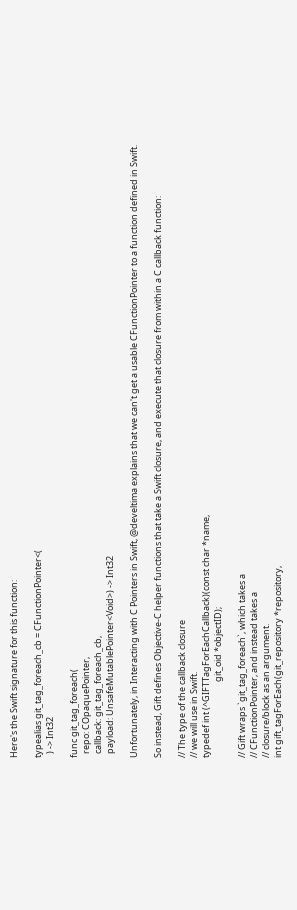Here's the Swift signature for this function:

typealias git_tag_foreach_cb = CFunctionPointer<(
  ) -> Int32

func git_tag_foreach(
  repo: COpaquePointer,
  callback: git_tag_foreach_cb,
  payload: UnsafeMutablePointer<Void>) -> Int32

Unfortunately, in Interacting with C Pointers in Swift, @develtima explains that we can't get a usable CFunctionPointer to a function defined in Swift.

So instead, Gift defines Objective-C helper functions that take a Swift closure, and execute that closure from within a C callback function:

// The type of the callback closure
// we will use in Swift.
typedef int (^GIFTTagForEachCallback)(const char *name,
                                      git_oid *objectID);

// Gift wraps `git_tag_foreach`, which takes a
// CFunctionPointer, and instead takes a
// closure/block as an argument.
int gift_tagForEach(git_repository *repository,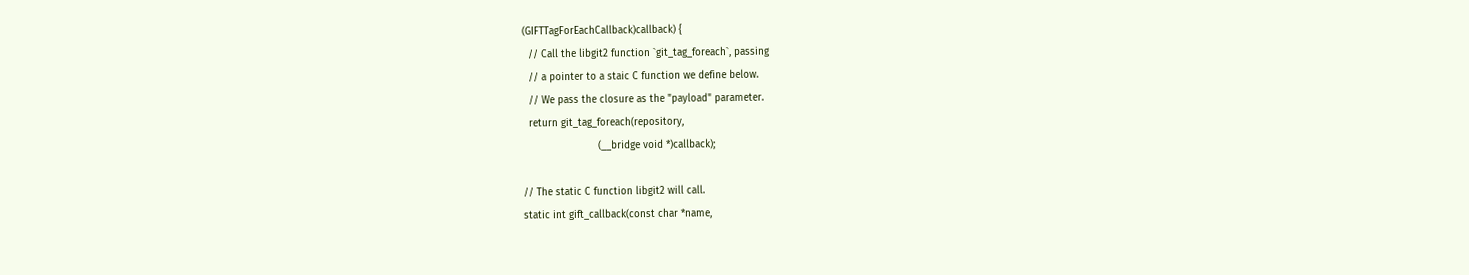(GIFTTagForEachCallback)callback) {
  // Call the libgit2 function `git_tag_foreach`, passing
  // a pointer to a staic C function we define below.
  // We pass the closure as the "payload" parameter.
  return git_tag_foreach(repository,
                         (__bridge void *)callback);

// The static C function libgit2 will call.
static int gift_callback(const char *name,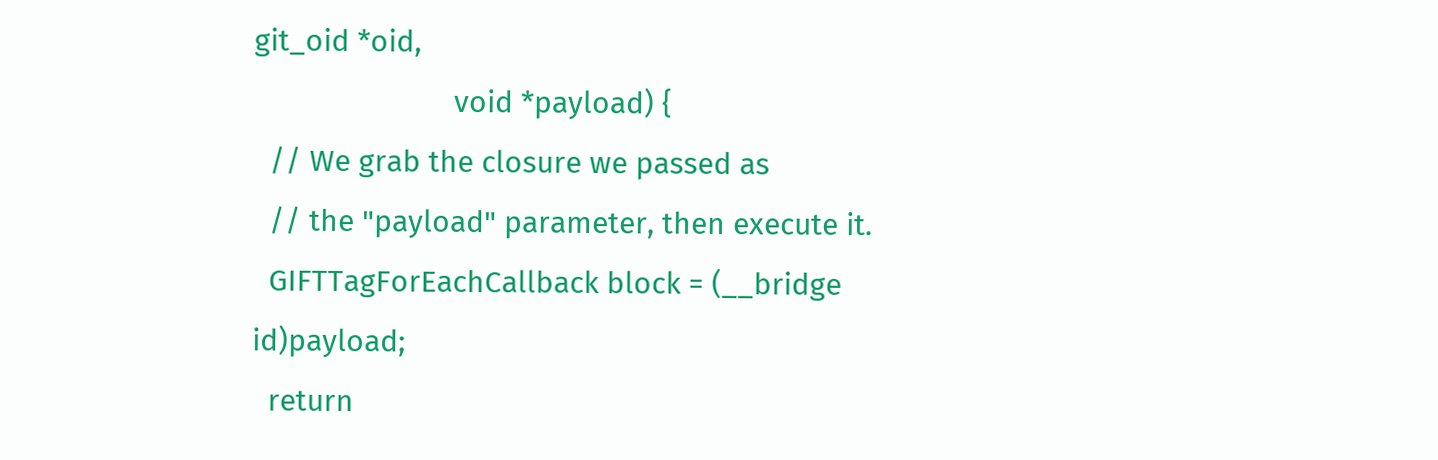git_oid *oid,
                         void *payload) {
  // We grab the closure we passed as
  // the "payload" parameter, then execute it.
  GIFTTagForEachCallback block = (__bridge id)payload;
  return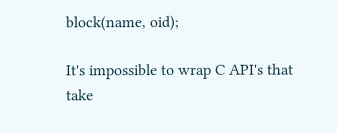block(name, oid);

It's impossible to wrap C API's that take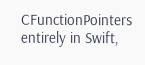CFunctionPointers entirely in Swift,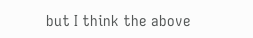but I think the above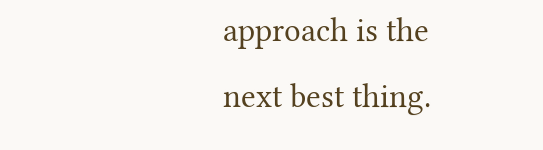approach is the next best thing.